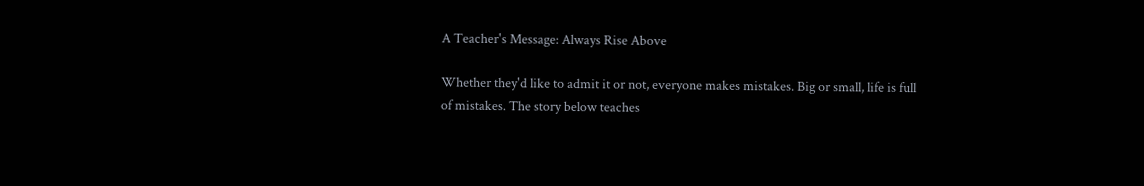A Teacher's Message: Always Rise Above

Whether they'd like to admit it or not, everyone makes mistakes. Big or small, life is full of mistakes. The story below teaches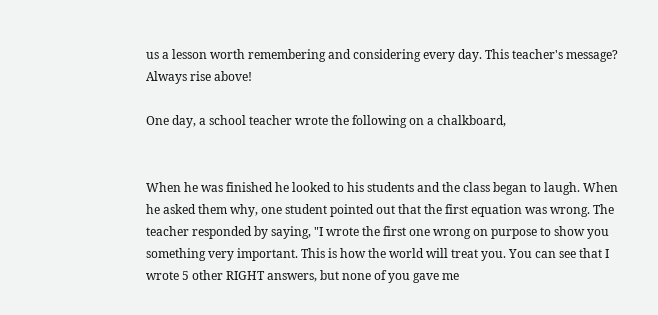us a lesson worth remembering and considering every day. This teacher's message? Always rise above!

One day, a school teacher wrote the following on a chalkboard,


When he was finished he looked to his students and the class began to laugh. When he asked them why, one student pointed out that the first equation was wrong. The teacher responded by saying, "I wrote the first one wrong on purpose to show you something very important. This is how the world will treat you. You can see that I wrote 5 other RIGHT answers, but none of you gave me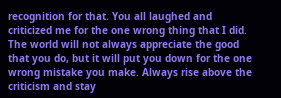recognition for that. You all laughed and criticized me for the one wrong thing that I did. The world will not always appreciate the good that you do, but it will put you down for the one wrong mistake you make. Always rise above the criticism and stay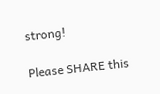strong!

Please SHARE this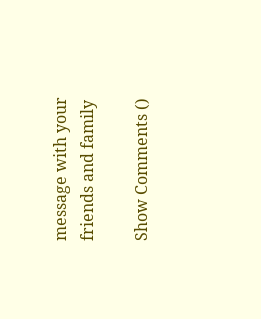message with your friends and family

Show Comments ()